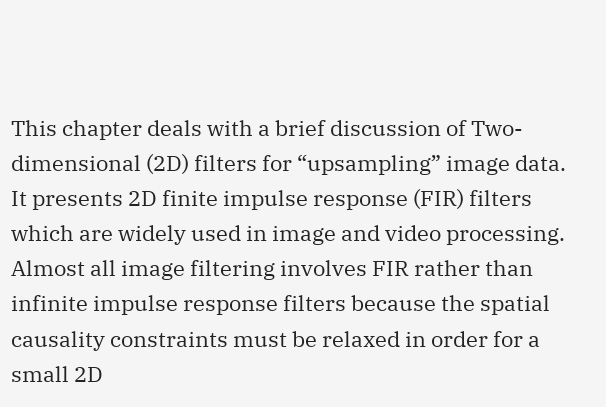This chapter deals with a brief discussion of Two-dimensional (2D) filters for “upsampling” image data. It presents 2D finite impulse response (FIR) filters which are widely used in image and video processing. Almost all image filtering involves FIR rather than infinite impulse response filters because the spatial causality constraints must be relaxed in order for a small 2D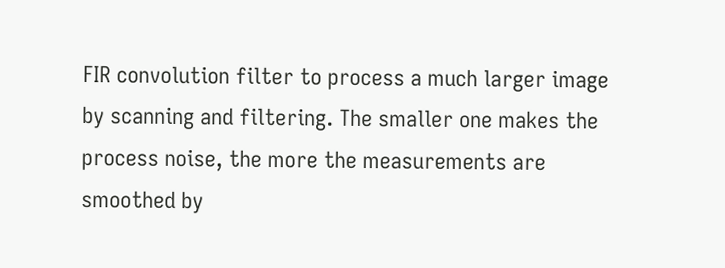FIR convolution filter to process a much larger image by scanning and filtering. The smaller one makes the process noise, the more the measurements are smoothed by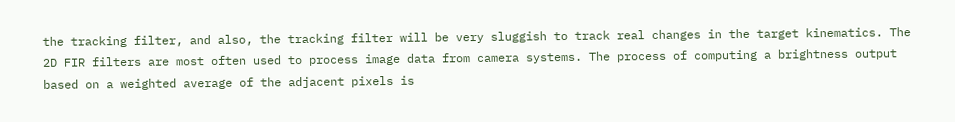the tracking filter, and also, the tracking filter will be very sluggish to track real changes in the target kinematics. The 2D FIR filters are most often used to process image data from camera systems. The process of computing a brightness output based on a weighted average of the adjacent pixels is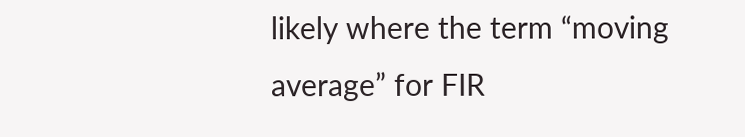likely where the term “moving average” for FIR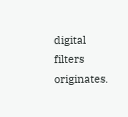digital filters originates.